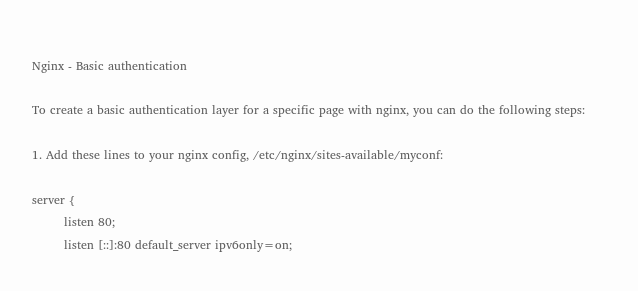Nginx - Basic authentication

To create a basic authentication layer for a specific page with nginx, you can do the following steps:

1. Add these lines to your nginx config, /etc/nginx/sites-available/myconf:

server {
        listen 80;
        listen [::]:80 default_server ipv6only=on;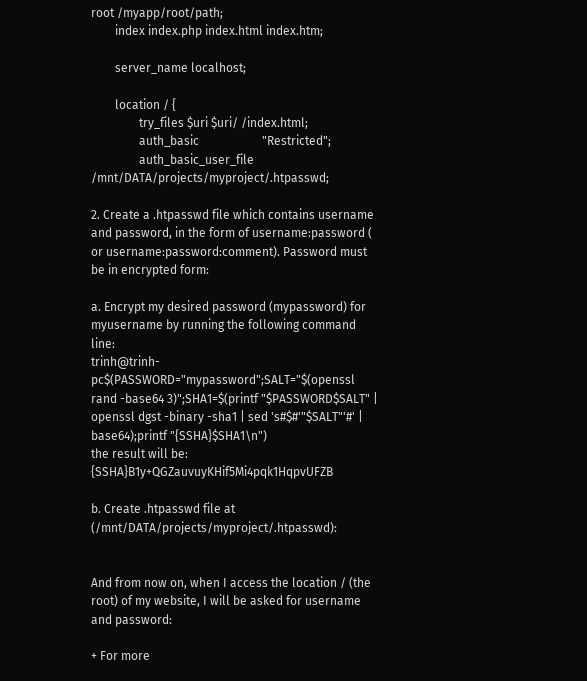root /myapp/root/path;
        index index.php index.html index.htm;

        server_name localhost;

        location / {
                try_files $uri $uri/ /index.html;
                auth_basic                     "Restricted";
                auth_basic_user_file   /mnt/DATA/projects/myproject/.htpasswd;

2. Create a .htpasswd file which contains username and password, in the form of username:password ( or username:password:comment). Password must be in encrypted form:

a. Encrypt my desired password (mypassword) for myusername by running the following command line:
trinh@trinh-pc$(PASSWORD="mypassword";SALT="$(openssl rand -base64 3)";SHA1=$(printf "$PASSWORD$SALT" | openssl dgst -binary -sha1 | sed 's#$#'"$SALT"'#' | base64);printf "{SSHA}$SHA1\n")
the result will be: {SSHA}B1y+QGZauvuyKHif5Mi4pqk1HqpvUFZB

b. Create .htpasswd file at (/mnt/DATA/projects/myproject/.htpasswd):


And from now on, when I access the location / (the root) of my website, I will be asked for username and password:

+ For more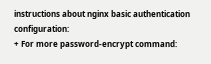instructions about nginx basic authentication configuration:
+ For more password-encrypt command: